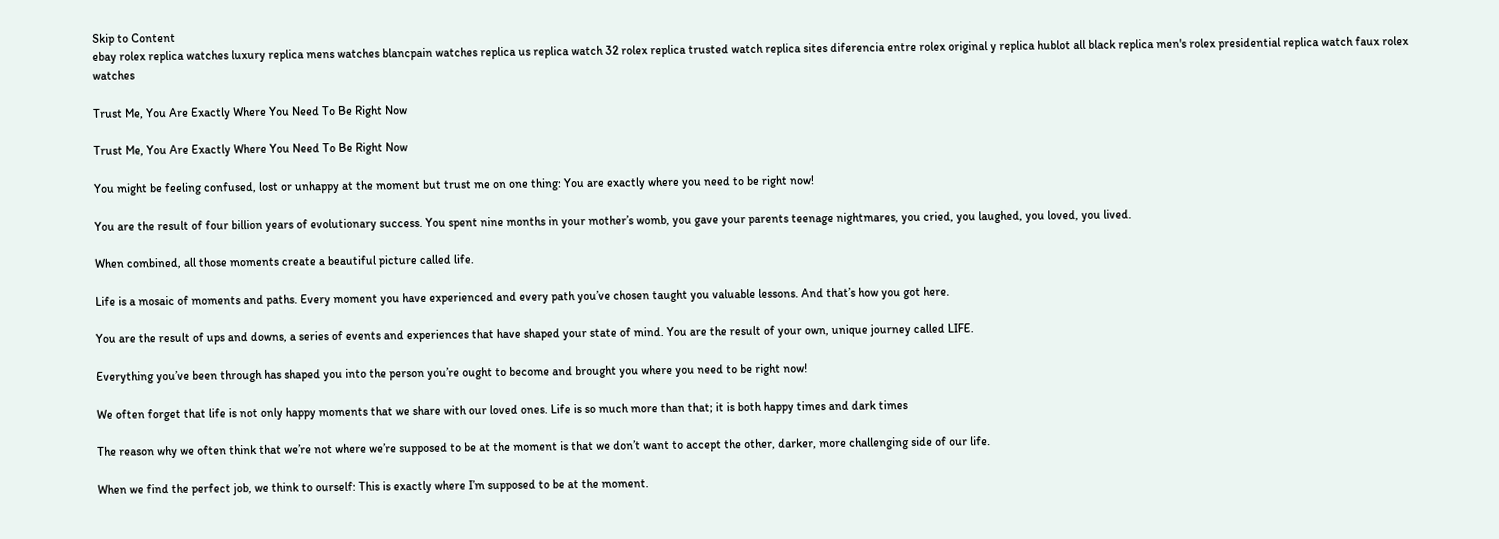Skip to Content
ebay rolex replica watches luxury replica mens watches blancpain watches replica us replica watch 32 rolex replica trusted watch replica sites diferencia entre rolex original y replica hublot all black replica men's rolex presidential replica watch faux rolex watches

Trust Me, You Are Exactly Where You Need To Be Right Now

Trust Me, You Are Exactly Where You Need To Be Right Now

You might be feeling confused, lost or unhappy at the moment but trust me on one thing: You are exactly where you need to be right now!

You are the result of four billion years of evolutionary success. You spent nine months in your mother’s womb, you gave your parents teenage nightmares, you cried, you laughed, you loved, you lived.

When combined, all those moments create a beautiful picture called life.

Life is a mosaic of moments and paths. Every moment you have experienced and every path you’ve chosen taught you valuable lessons. And that’s how you got here.

You are the result of ups and downs, a series of events and experiences that have shaped your state of mind. You are the result of your own, unique journey called LIFE.

Everything you’ve been through has shaped you into the person you’re ought to become and brought you where you need to be right now!

We often forget that life is not only happy moments that we share with our loved ones. Life is so much more than that; it is both happy times and dark times

The reason why we often think that we’re not where we’re supposed to be at the moment is that we don’t want to accept the other, darker, more challenging side of our life.

When we find the perfect job, we think to ourself: This is exactly where I’m supposed to be at the moment.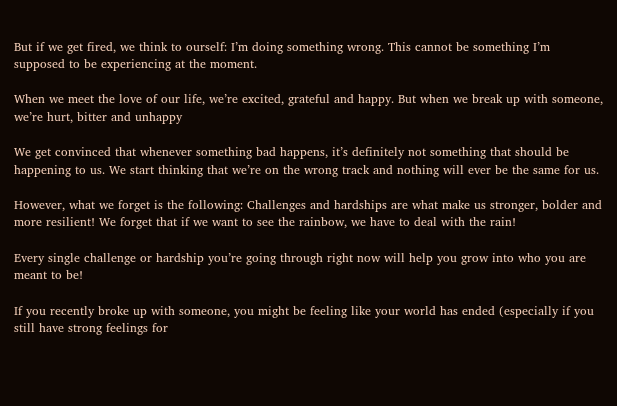But if we get fired, we think to ourself: I’m doing something wrong. This cannot be something I’m supposed to be experiencing at the moment.

When we meet the love of our life, we’re excited, grateful and happy. But when we break up with someone, we’re hurt, bitter and unhappy

We get convinced that whenever something bad happens, it’s definitely not something that should be happening to us. We start thinking that we’re on the wrong track and nothing will ever be the same for us.

However, what we forget is the following: Challenges and hardships are what make us stronger, bolder and more resilient! We forget that if we want to see the rainbow, we have to deal with the rain!

Every single challenge or hardship you’re going through right now will help you grow into who you are meant to be!

If you recently broke up with someone, you might be feeling like your world has ended (especially if you still have strong feelings for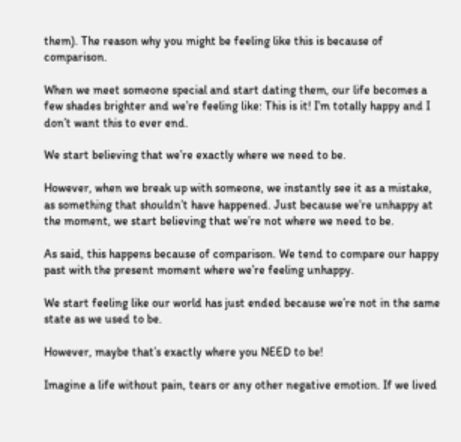them). The reason why you might be feeling like this is because of comparison.

When we meet someone special and start dating them, our life becomes a few shades brighter and we’re feeling like: This is it! I’m totally happy and I don’t want this to ever end.

We start believing that we’re exactly where we need to be.

However, when we break up with someone, we instantly see it as a mistake, as something that shouldn’t have happened. Just because we’re unhappy at the moment, we start believing that we’re not where we need to be.

As said, this happens because of comparison. We tend to compare our happy past with the present moment where we’re feeling unhappy.

We start feeling like our world has just ended because we’re not in the same state as we used to be.

However, maybe that’s exactly where you NEED to be!

Imagine a life without pain, tears or any other negative emotion. If we lived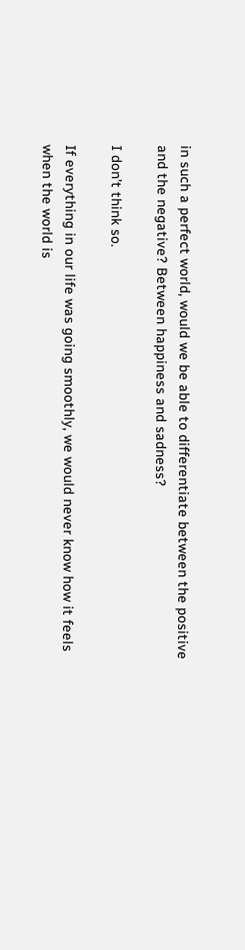in such a perfect world, would we be able to differentiate between the positive and the negative? Between happiness and sadness?

I don’t think so.

If everything in our life was going smoothly, we would never know how it feels when the world is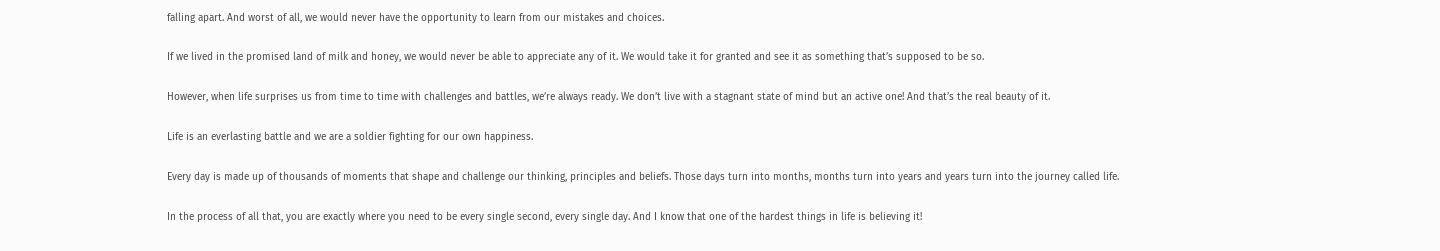falling apart. And worst of all, we would never have the opportunity to learn from our mistakes and choices.

If we lived in the promised land of milk and honey, we would never be able to appreciate any of it. We would take it for granted and see it as something that’s supposed to be so.

However, when life surprises us from time to time with challenges and battles, we’re always ready. We don’t live with a stagnant state of mind but an active one! And that’s the real beauty of it.

Life is an everlasting battle and we are a soldier fighting for our own happiness.

Every day is made up of thousands of moments that shape and challenge our thinking, principles and beliefs. Those days turn into months, months turn into years and years turn into the journey called life.

In the process of all that, you are exactly where you need to be every single second, every single day. And I know that one of the hardest things in life is believing it!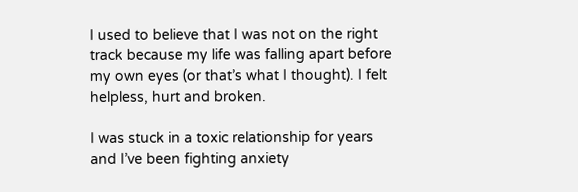I used to believe that I was not on the right track because my life was falling apart before my own eyes (or that’s what I thought). I felt helpless, hurt and broken.

I was stuck in a toxic relationship for years and I’ve been fighting anxiety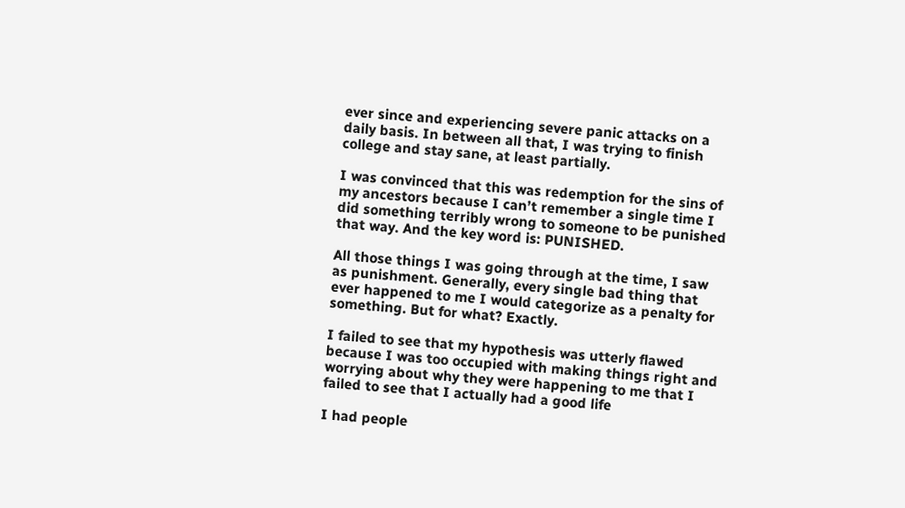ever since and experiencing severe panic attacks on a daily basis. In between all that, I was trying to finish college and stay sane, at least partially.

I was convinced that this was redemption for the sins of my ancestors because I can’t remember a single time I did something terribly wrong to someone to be punished that way. And the key word is: PUNISHED.

All those things I was going through at the time, I saw as punishment. Generally, every single bad thing that ever happened to me I would categorize as a penalty for something. But for what? Exactly.

I failed to see that my hypothesis was utterly flawed because I was too occupied with making things right and worrying about why they were happening to me that I failed to see that I actually had a good life

I had people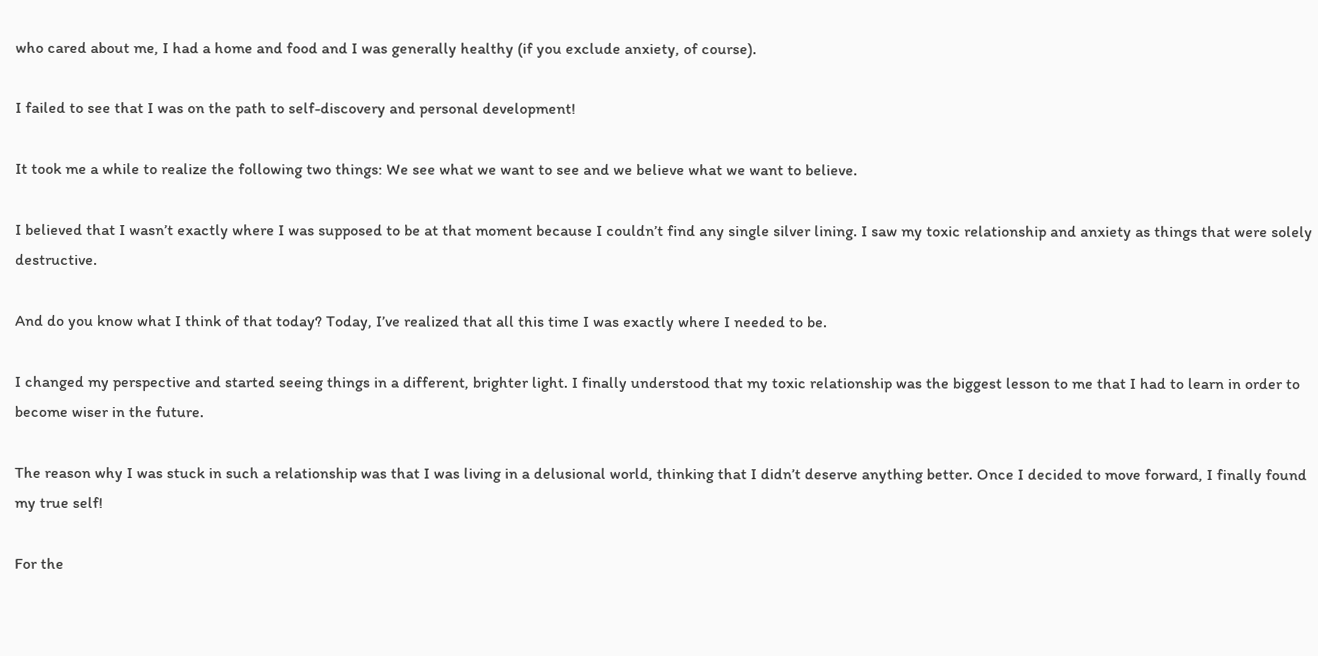who cared about me, I had a home and food and I was generally healthy (if you exclude anxiety, of course).

I failed to see that I was on the path to self-discovery and personal development!

It took me a while to realize the following two things: We see what we want to see and we believe what we want to believe.

I believed that I wasn’t exactly where I was supposed to be at that moment because I couldn’t find any single silver lining. I saw my toxic relationship and anxiety as things that were solely destructive.

And do you know what I think of that today? Today, I’ve realized that all this time I was exactly where I needed to be.

I changed my perspective and started seeing things in a different, brighter light. I finally understood that my toxic relationship was the biggest lesson to me that I had to learn in order to become wiser in the future.

The reason why I was stuck in such a relationship was that I was living in a delusional world, thinking that I didn’t deserve anything better. Once I decided to move forward, I finally found my true self!

For the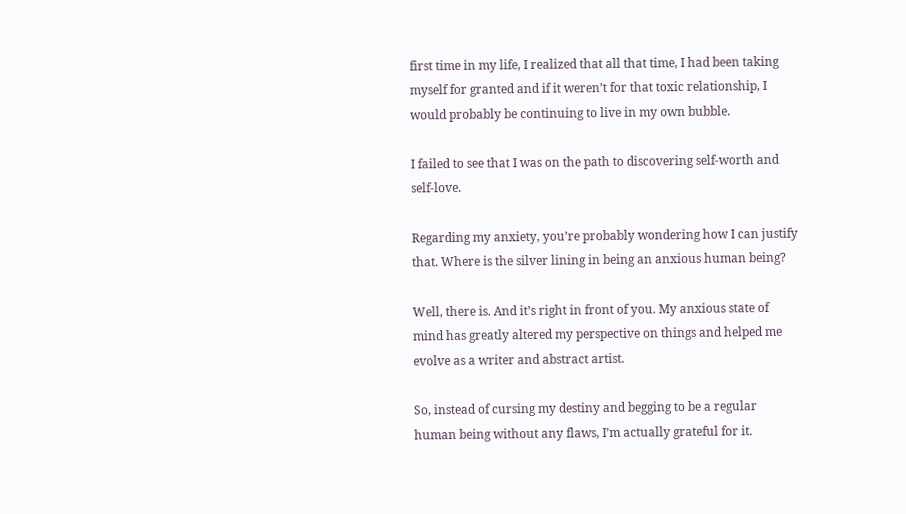first time in my life, I realized that all that time, I had been taking myself for granted and if it weren’t for that toxic relationship, I would probably be continuing to live in my own bubble.

I failed to see that I was on the path to discovering self-worth and self-love.

Regarding my anxiety, you’re probably wondering how I can justify that. Where is the silver lining in being an anxious human being?

Well, there is. And it’s right in front of you. My anxious state of mind has greatly altered my perspective on things and helped me evolve as a writer and abstract artist.

So, instead of cursing my destiny and begging to be a regular human being without any flaws, I’m actually grateful for it.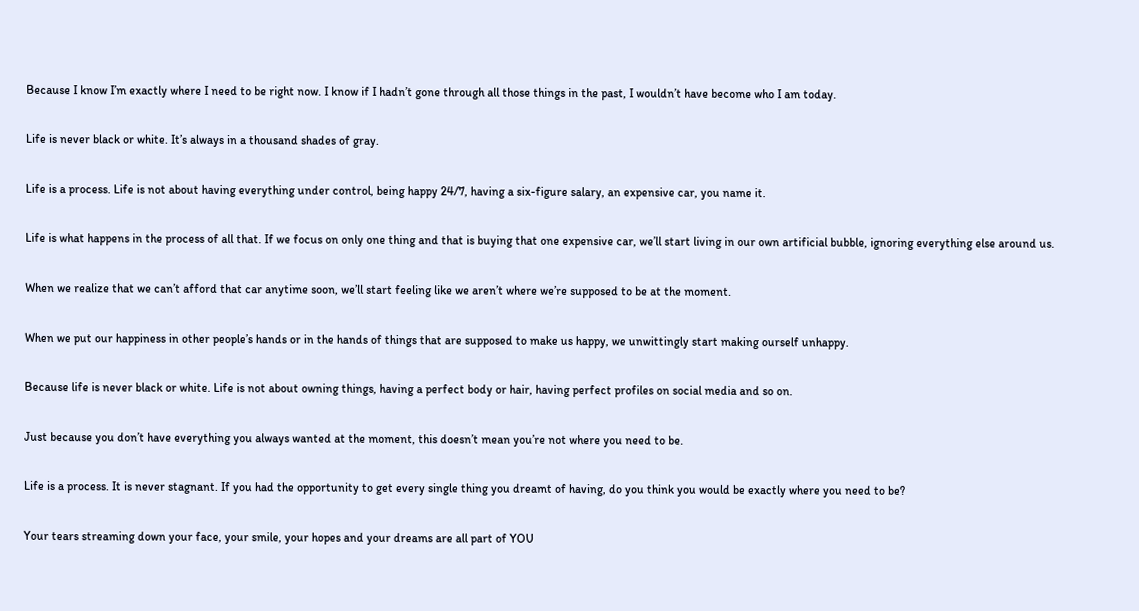Because I know I’m exactly where I need to be right now. I know if I hadn’t gone through all those things in the past, I wouldn’t have become who I am today.

Life is never black or white. It’s always in a thousand shades of gray.

Life is a process. Life is not about having everything under control, being happy 24/7, having a six-figure salary, an expensive car, you name it.

Life is what happens in the process of all that. If we focus on only one thing and that is buying that one expensive car, we’ll start living in our own artificial bubble, ignoring everything else around us.

When we realize that we can’t afford that car anytime soon, we’ll start feeling like we aren’t where we’re supposed to be at the moment.

When we put our happiness in other people’s hands or in the hands of things that are supposed to make us happy, we unwittingly start making ourself unhappy.

Because life is never black or white. Life is not about owning things, having a perfect body or hair, having perfect profiles on social media and so on.

Just because you don’t have everything you always wanted at the moment, this doesn’t mean you’re not where you need to be.

Life is a process. It is never stagnant. If you had the opportunity to get every single thing you dreamt of having, do you think you would be exactly where you need to be?

Your tears streaming down your face, your smile, your hopes and your dreams are all part of YOU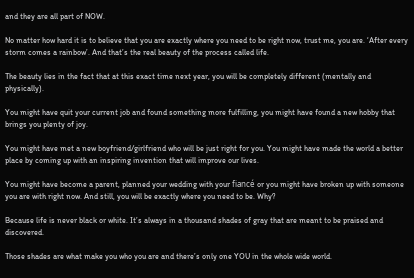and they are all part of NOW.

No matter how hard it is to believe that you are exactly where you need to be right now, trust me, you are. ‘After every storm comes a rainbow’. And that’s the real beauty of the process called life.

The beauty lies in the fact that at this exact time next year, you will be completely different (mentally and physically).

You might have quit your current job and found something more fulfilling, you might have found a new hobby that brings you plenty of joy.

You might have met a new boyfriend/girlfriend who will be just right for you. You might have made the world a better place by coming up with an inspiring invention that will improve our lives.

You might have become a parent, planned your wedding with your fiancé or you might have broken up with someone you are with right now. And still, you will be exactly where you need to be. Why?

Because life is never black or white. It’s always in a thousand shades of gray that are meant to be praised and discovered.

Those shades are what make you who you are and there’s only one YOU in the whole wide world.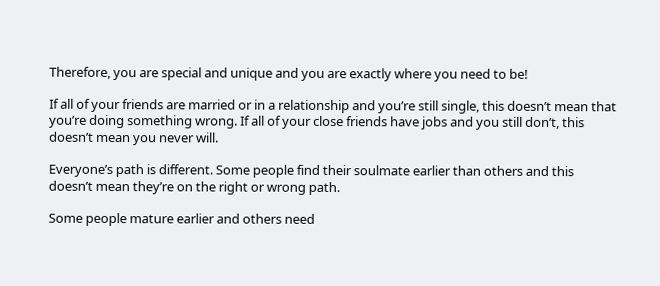Therefore, you are special and unique and you are exactly where you need to be!

If all of your friends are married or in a relationship and you’re still single, this doesn’t mean that you’re doing something wrong. If all of your close friends have jobs and you still don’t, this doesn’t mean you never will.

Everyone’s path is different. Some people find their soulmate earlier than others and this doesn’t mean they’re on the right or wrong path.

Some people mature earlier and others need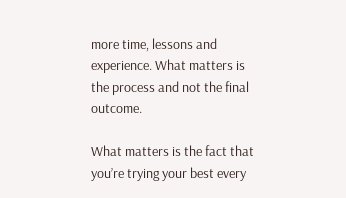more time, lessons and experience. What matters is the process and not the final outcome.

What matters is the fact that you’re trying your best every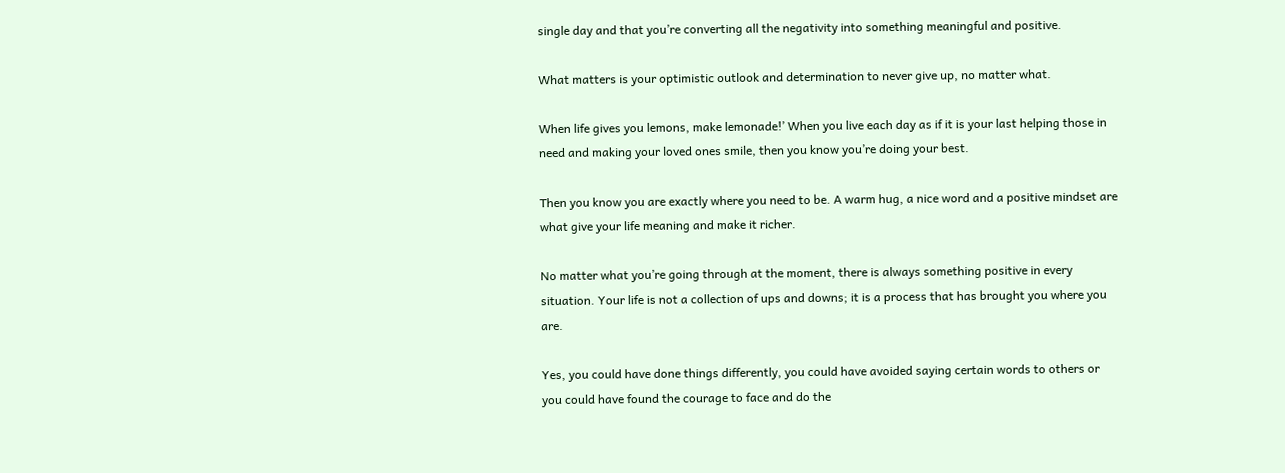single day and that you’re converting all the negativity into something meaningful and positive.

What matters is your optimistic outlook and determination to never give up, no matter what.

When life gives you lemons, make lemonade!’ When you live each day as if it is your last helping those in need and making your loved ones smile, then you know you’re doing your best.

Then you know you are exactly where you need to be. A warm hug, a nice word and a positive mindset are what give your life meaning and make it richer.

No matter what you’re going through at the moment, there is always something positive in every situation. Your life is not a collection of ups and downs; it is a process that has brought you where you are.

Yes, you could have done things differently, you could have avoided saying certain words to others or you could have found the courage to face and do the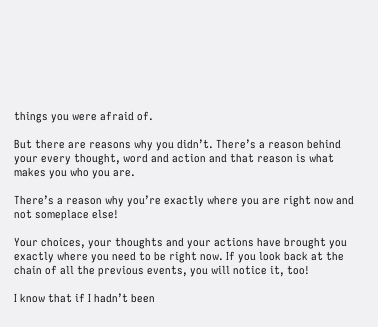things you were afraid of.

But there are reasons why you didn’t. There’s a reason behind your every thought, word and action and that reason is what makes you who you are.

There’s a reason why you’re exactly where you are right now and not someplace else!

Your choices, your thoughts and your actions have brought you exactly where you need to be right now. If you look back at the chain of all the previous events, you will notice it, too!

I know that if I hadn’t been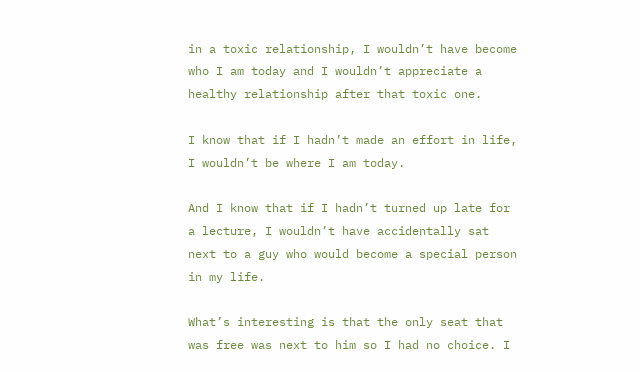in a toxic relationship, I wouldn’t have become who I am today and I wouldn’t appreciate a healthy relationship after that toxic one.

I know that if I hadn’t made an effort in life, I wouldn’t be where I am today.

And I know that if I hadn’t turned up late for a lecture, I wouldn’t have accidentally sat next to a guy who would become a special person in my life.

What’s interesting is that the only seat that was free was next to him so I had no choice. I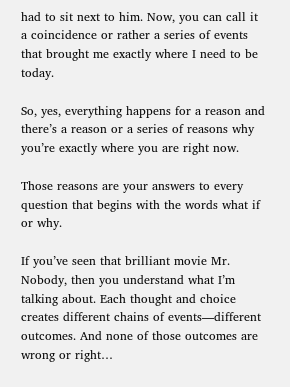had to sit next to him. Now, you can call it a coincidence or rather a series of events that brought me exactly where I need to be today.

So, yes, everything happens for a reason and there’s a reason or a series of reasons why you’re exactly where you are right now.

Those reasons are your answers to every question that begins with the words what if or why.

If you’ve seen that brilliant movie Mr. Nobody, then you understand what I’m talking about. Each thought and choice creates different chains of events—different outcomes. And none of those outcomes are wrong or right…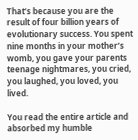That’s because you are the result of four billion years of evolutionary success. You spent nine months in your mother’s womb, you gave your parents teenage nightmares, you cried, you laughed, you loved, you lived.

You read the entire article and absorbed my humble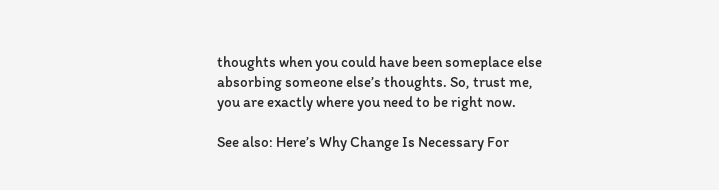thoughts when you could have been someplace else absorbing someone else’s thoughts. So, trust me, you are exactly where you need to be right now.

See also: Here’s Why Change Is Necessary For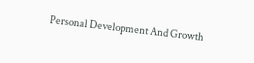Personal Development And Growth